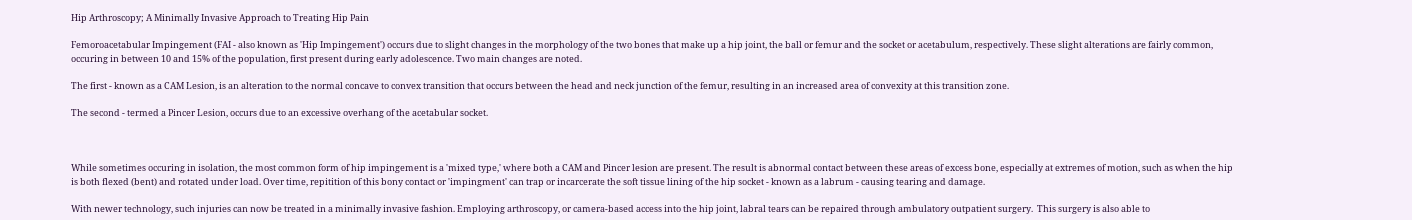Hip Arthroscopy; A Minimally Invasive Approach to Treating Hip Pain

Femoroacetabular Impingement (FAI - also known as 'Hip Impingement') occurs due to slight changes in the morphology of the two bones that make up a hip joint, the ball or femur and the socket or acetabulum, respectively. These slight alterations are fairly common, occuring in between 10 and 15% of the population, first present during early adolescence. Two main changes are noted.

The first - known as a CAM Lesion, is an alteration to the normal concave to convex transition that occurs between the head and neck junction of the femur, resulting in an increased area of convexity at this transition zone.

The second - termed a Pincer Lesion, occurs due to an excessive overhang of the acetabular socket.



While sometimes occuring in isolation, the most common form of hip impingement is a 'mixed type,' where both a CAM and Pincer lesion are present. The result is abnormal contact between these areas of excess bone, especially at extremes of motion, such as when the hip is both flexed (bent) and rotated under load. Over time, repitition of this bony contact or 'impingment' can trap or incarcerate the soft tissue lining of the hip socket - known as a labrum - causing tearing and damage.

With newer technology, such injuries can now be treated in a minimally invasive fashion. Employing arthroscopy, or camera-based access into the hip joint, labral tears can be repaired through ambulatory outpatient surgery.  This surgery is also able to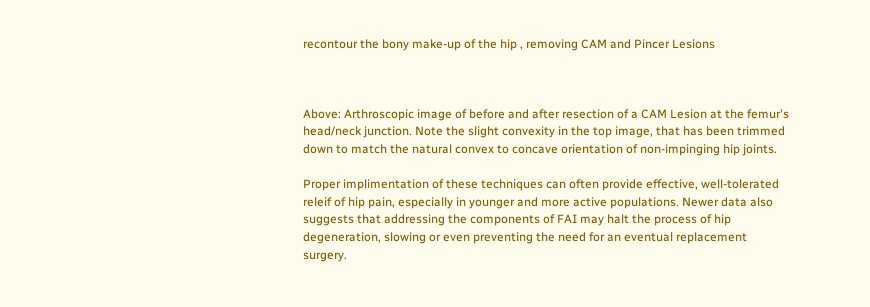recontour the bony make-up of the hip , removing CAM and Pincer Lesions



Above: Arthroscopic image of before and after resection of a CAM Lesion at the femur's head/neck junction. Note the slight convexity in the top image, that has been trimmed down to match the natural convex to concave orientation of non-impinging hip joints.

Proper implimentation of these techniques can often provide effective, well-tolerated releif of hip pain, especially in younger and more active populations. Newer data also suggests that addressing the components of FAI may halt the process of hip degeneration, slowing or even preventing the need for an eventual replacement surgery.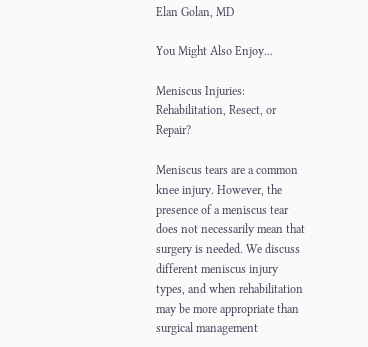Elan Golan, MD

You Might Also Enjoy...

Meniscus Injuries: Rehabilitation, Resect, or Repair?

Meniscus tears are a common knee injury. However, the presence of a meniscus tear does not necessarily mean that surgery is needed. We discuss different meniscus injury types, and when rehabilitation may be more appropriate than surgical management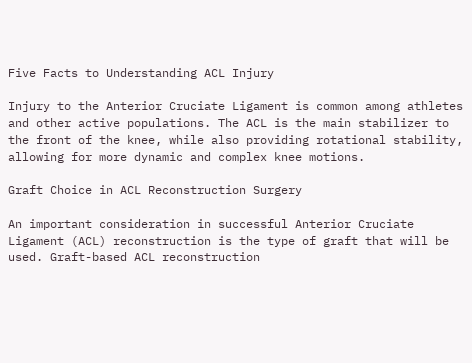Five Facts to Understanding ACL Injury

Injury to the Anterior Cruciate Ligament is common among athletes and other active populations. The ACL is the main stabilizer to the front of the knee, while also providing rotational stability, allowing for more dynamic and complex knee motions.

Graft Choice in ACL Reconstruction Surgery

An important consideration in successful Anterior Cruciate Ligament (ACL) reconstruction is the type of graft that will be used. Graft-based ACL reconstruction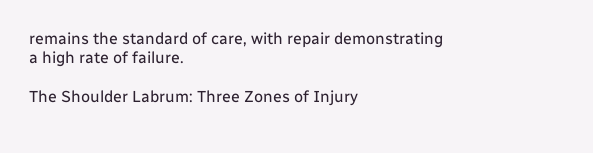remains the standard of care, with repair demonstrating a high rate of failure.

The Shoulder Labrum: Three Zones of Injury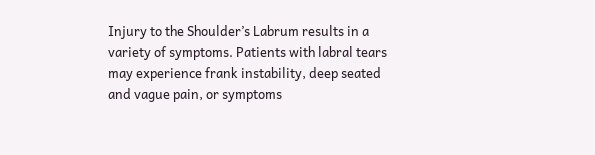Injury to the Shoulder’s Labrum results in a variety of symptoms. Patients with labral tears may experience frank instability, deep seated and vague pain, or symptoms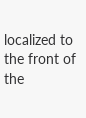localized to the front of the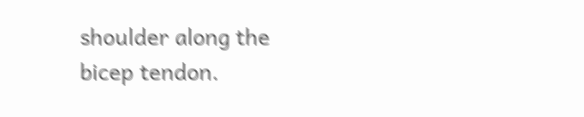shoulder along the bicep tendon.